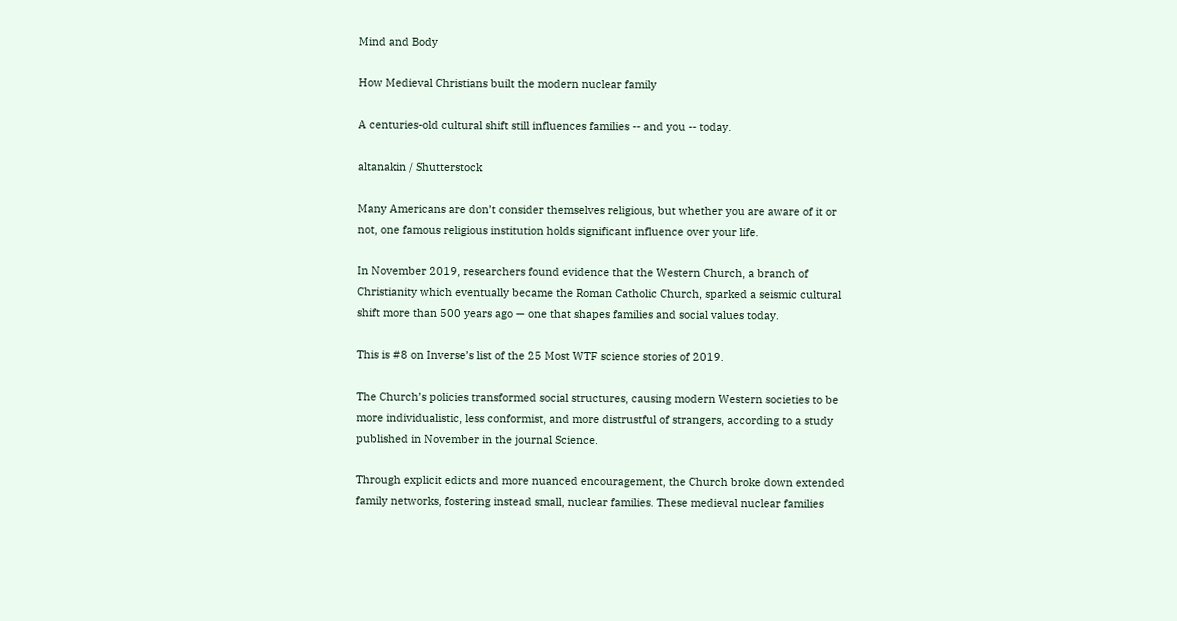Mind and Body

How Medieval Christians built the modern nuclear family

A centuries-old cultural shift still influences families -- and you -- today.

altanakin / Shutterstock

Many Americans are don’t consider themselves religious, but whether you are aware of it or not, one famous religious institution holds significant influence over your life.

In November 2019, researchers found evidence that the Western Church, a branch of Christianity which eventually became the Roman Catholic Church, sparked a seismic cultural shift more than 500 years ago — one that shapes families and social values today.

This is #8 on Inverse’s list of the 25 Most WTF science stories of 2019.

The Church’s policies transformed social structures, causing modern Western societies to be more individualistic, less conformist, and more distrustful of strangers, according to a study published in November in the journal Science.

Through explicit edicts and more nuanced encouragement, the Church broke down extended family networks, fostering instead small, nuclear families. These medieval nuclear families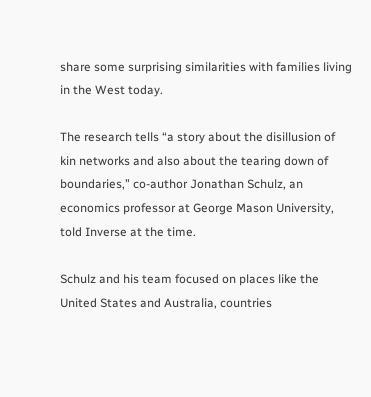share some surprising similarities with families living in the West today.

The research tells “a story about the disillusion of kin networks and also about the tearing down of boundaries,” co-author Jonathan Schulz, an economics professor at George Mason University, told Inverse at the time.

Schulz and his team focused on places like the United States and Australia, countries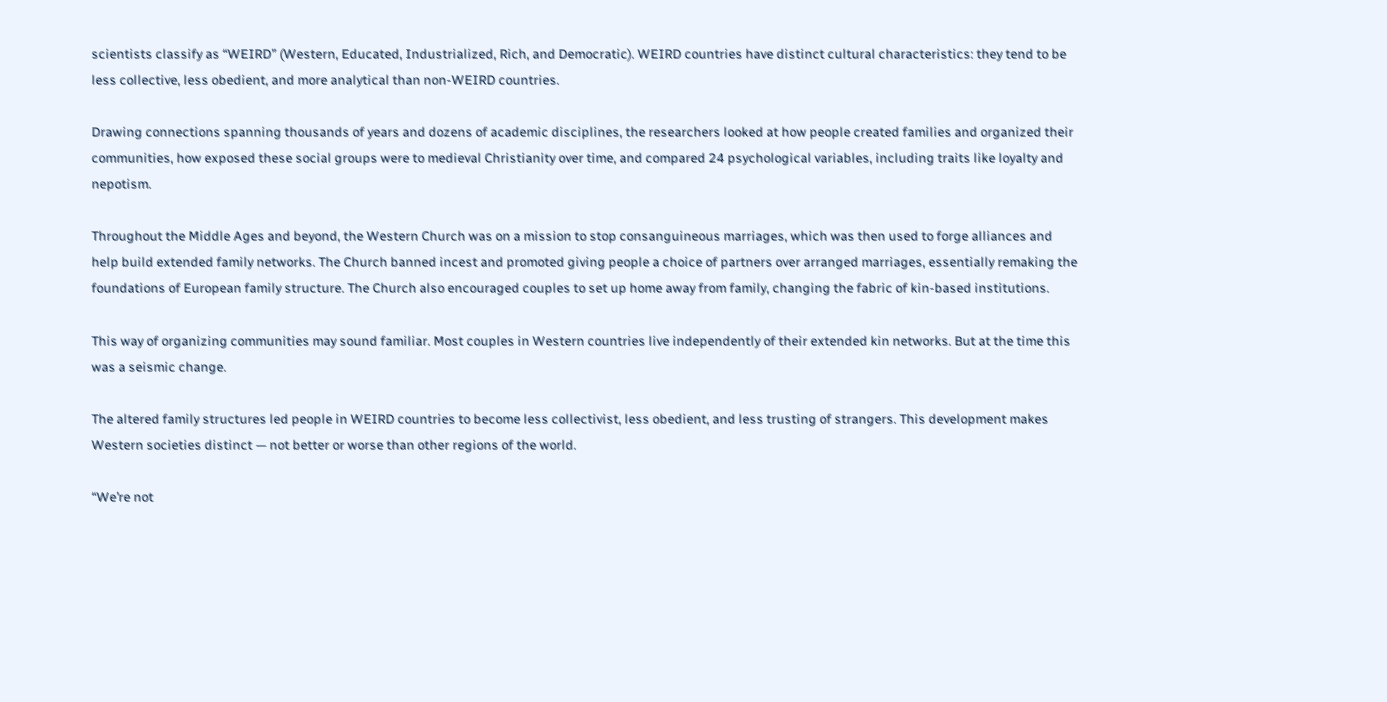scientists classify as “WEIRD” (Western, Educated, Industrialized, Rich, and Democratic). WEIRD countries have distinct cultural characteristics: they tend to be less collective, less obedient, and more analytical than non-WEIRD countries.

Drawing connections spanning thousands of years and dozens of academic disciplines, the researchers looked at how people created families and organized their communities, how exposed these social groups were to medieval Christianity over time, and compared 24 psychological variables, including traits like loyalty and nepotism.

Throughout the Middle Ages and beyond, the Western Church was on a mission to stop consanguineous marriages, which was then used to forge alliances and help build extended family networks. The Church banned incest and promoted giving people a choice of partners over arranged marriages, essentially remaking the foundations of European family structure. The Church also encouraged couples to set up home away from family, changing the fabric of kin-based institutions.

This way of organizing communities may sound familiar. Most couples in Western countries live independently of their extended kin networks. But at the time this was a seismic change.

The altered family structures led people in WEIRD countries to become less collectivist, less obedient, and less trusting of strangers. This development makes Western societies distinct — not better or worse than other regions of the world.

“We’re not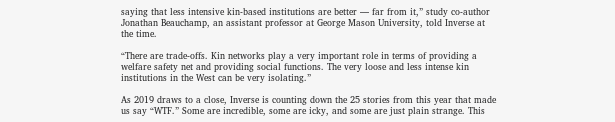saying that less intensive kin-based institutions are better — far from it,” study co-author Jonathan Beauchamp, an assistant professor at George Mason University, told Inverse at the time.

“There are trade-offs. Kin networks play a very important role in terms of providing a welfare safety net and providing social functions. The very loose and less intense kin institutions in the West can be very isolating.”

As 2019 draws to a close, Inverse is counting down the 25 stories from this year that made us say “WTF.” Some are incredible, some are icky, and some are just plain strange. This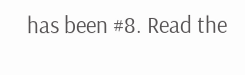has been #8. Read the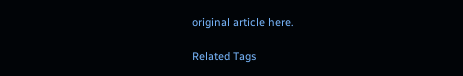original article here.

Related Tags